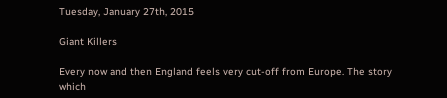Tuesday, January 27th, 2015

Giant Killers

Every now and then England feels very cut-off from Europe. The story which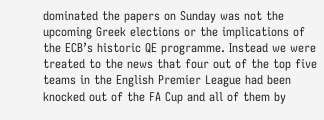dominated the papers on Sunday was not the upcoming Greek elections or the implications of the ECB’s historic QE programme. Instead we were treated to the news that four out of the top five teams in the English Premier League had been knocked out of the FA Cup and all of them by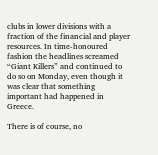clubs in lower divisions with a fraction of the financial and player resources. In time-honoured fashion the headlines screamed “Giant Killers” and continued to do so on Monday, even though it was clear that something important had happened in Greece.

There is of course, no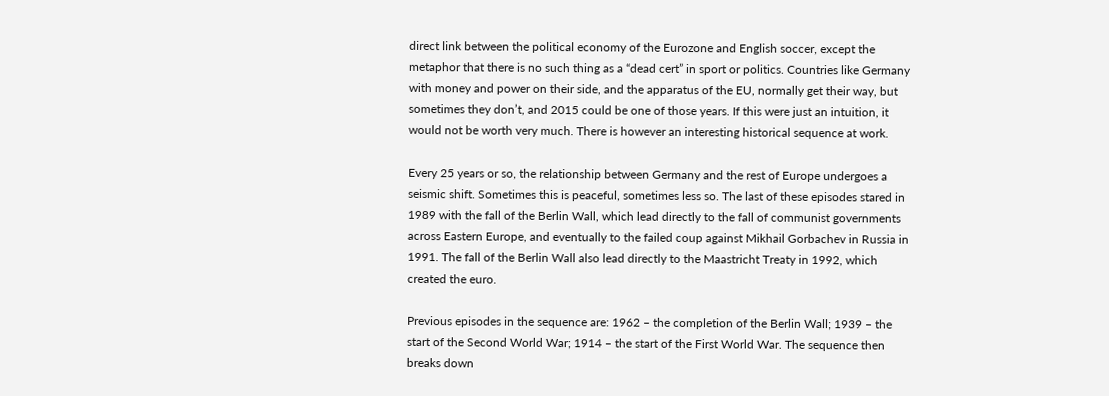direct link between the political economy of the Eurozone and English soccer, except the metaphor that there is no such thing as a “dead cert” in sport or politics. Countries like Germany with money and power on their side, and the apparatus of the EU, normally get their way, but sometimes they don’t, and 2015 could be one of those years. If this were just an intuition, it would not be worth very much. There is however an interesting historical sequence at work.

Every 25 years or so, the relationship between Germany and the rest of Europe undergoes a seismic shift. Sometimes this is peaceful, sometimes less so. The last of these episodes stared in 1989 with the fall of the Berlin Wall, which lead directly to the fall of communist governments across Eastern Europe, and eventually to the failed coup against Mikhail Gorbachev in Russia in 1991. The fall of the Berlin Wall also lead directly to the Maastricht Treaty in 1992, which created the euro.

Previous episodes in the sequence are: 1962 – the completion of the Berlin Wall; 1939 – the start of the Second World War; 1914 – the start of the First World War. The sequence then breaks down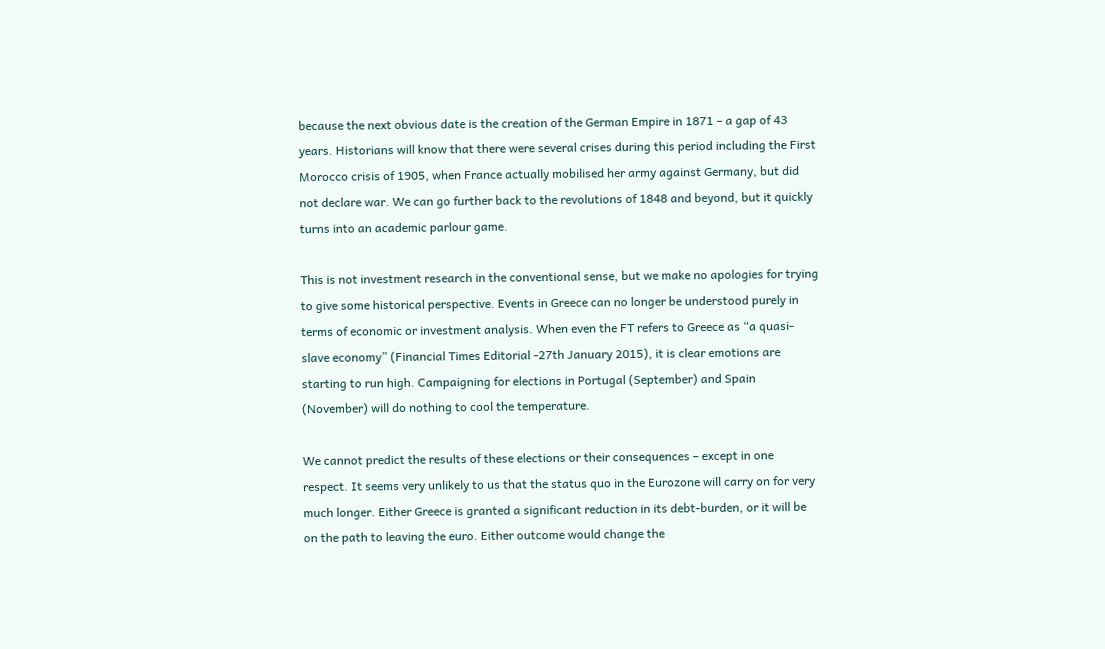because the next obvious date is the creation of the German Empire in 1871 – a gap of 43 years. Historians will know that there were several crises during this period including the First Morocco crisis of 1905, when France actually mobilised her army against Germany, but did not declare war. We can go further back to the revolutions of 1848 and beyond, but it quickly turns into an academic parlour game.

This is not investment research in the conventional sense, but we make no apologies for trying to give some historical perspective. Events in Greece can no longer be understood purely in terms of economic or investment analysis. When even the FT refers to Greece as “a quasi-slave economy” (Financial Times Editorial -27th January 2015), it is clear emotions are starting to run high. Campaigning for elections in Portugal (September) and Spain (November) will do nothing to cool the temperature.

We cannot predict the results of these elections or their consequences – except in one respect. It seems very unlikely to us that the status quo in the Eurozone will carry on for very much longer. Either Greece is granted a significant reduction in its debt-burden, or it will be on the path to leaving the euro. Either outcome would change the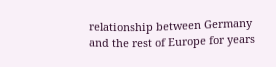relationship between Germany and the rest of Europe for years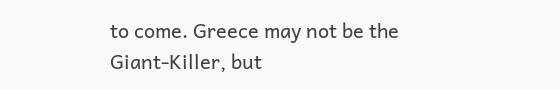to come. Greece may not be the Giant-Killer, but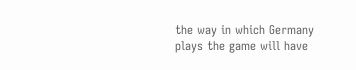the way in which Germany plays the game will have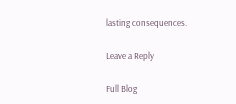lasting consequences.

Leave a Reply

Full Blog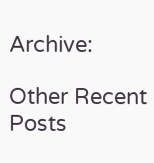Archive:

Other Recent Posts